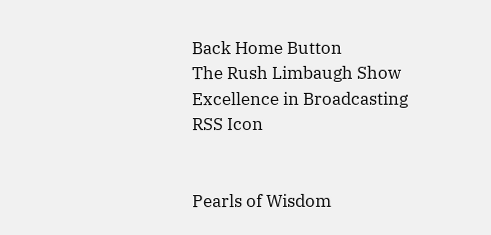Back Home Button
The Rush Limbaugh Show
Excellence in Broadcasting
RSS Icon


Pearls of Wisdom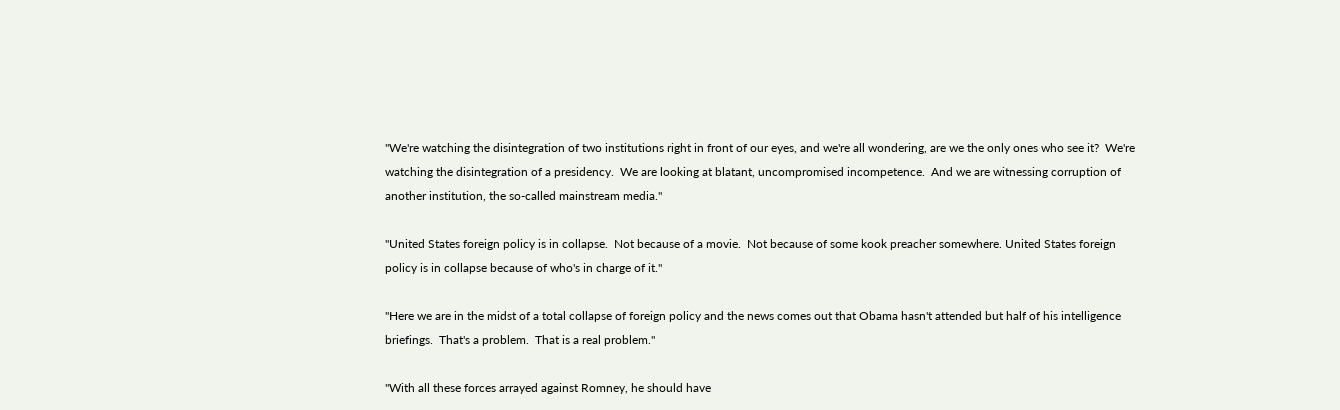"We're watching the disintegration of two institutions right in front of our eyes, and we're all wondering, are we the only ones who see it?  We're watching the disintegration of a presidency.  We are looking at blatant, uncompromised incompetence.  And we are witnessing corruption of another institution, the so-called mainstream media."

"United States foreign policy is in collapse.  Not because of a movie.  Not because of some kook preacher somewhere. United States foreign policy is in collapse because of who's in charge of it."

"Here we are in the midst of a total collapse of foreign policy and the news comes out that Obama hasn't attended but half of his intelligence briefings.  That's a problem.  That is a real problem."

"With all these forces arrayed against Romney, he should have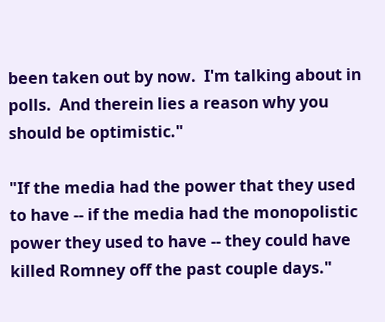been taken out by now.  I'm talking about in polls.  And therein lies a reason why you should be optimistic."

"If the media had the power that they used to have -- if the media had the monopolistic power they used to have -- they could have killed Romney off the past couple days."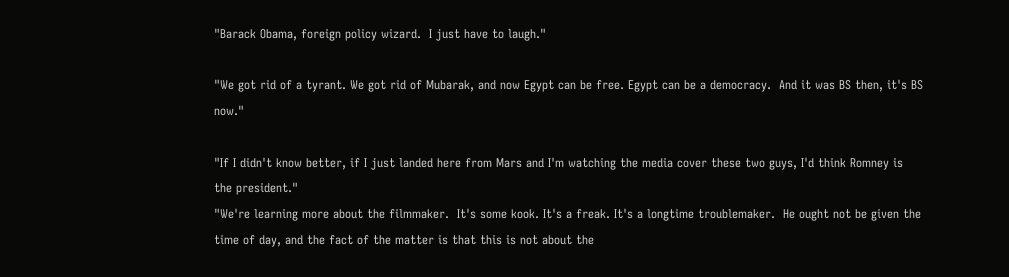"Barack Obama, foreign policy wizard.  I just have to laugh."

"We got rid of a tyrant. We got rid of Mubarak, and now Egypt can be free. Egypt can be a democracy.  And it was BS then, it's BS now."

"If I didn't know better, if I just landed here from Mars and I'm watching the media cover these two guys, I'd think Romney is the president."
"We're learning more about the filmmaker.  It's some kook. It's a freak. It's a longtime troublemaker.  He ought not be given the time of day, and the fact of the matter is that this is not about the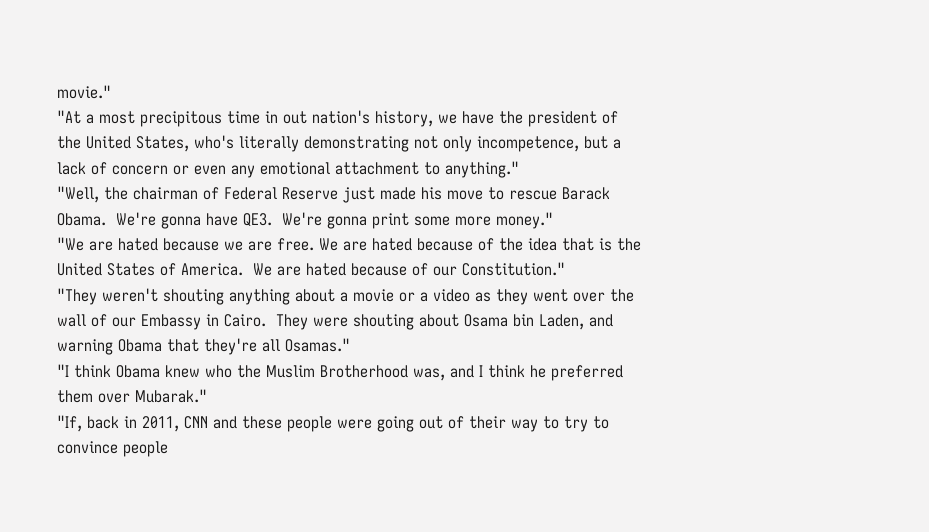movie."
"At a most precipitous time in out nation's history, we have the president of the United States, who's literally demonstrating not only incompetence, but a lack of concern or even any emotional attachment to anything."
"Well, the chairman of Federal Reserve just made his move to rescue Barack Obama.  We're gonna have QE3.  We're gonna print some more money."
"We are hated because we are free. We are hated because of the idea that is the United States of America.  We are hated because of our Constitution."
"They weren't shouting anything about a movie or a video as they went over the wall of our Embassy in Cairo.  They were shouting about Osama bin Laden, and warning Obama that they're all Osamas."
"I think Obama knew who the Muslim Brotherhood was, and I think he preferred them over Mubarak."
"If, back in 2011, CNN and these people were going out of their way to try to convince people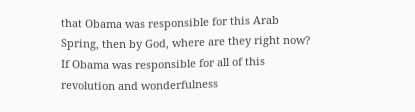that Obama was responsible for this Arab Spring, then by God, where are they right now? If Obama was responsible for all of this revolution and wonderfulness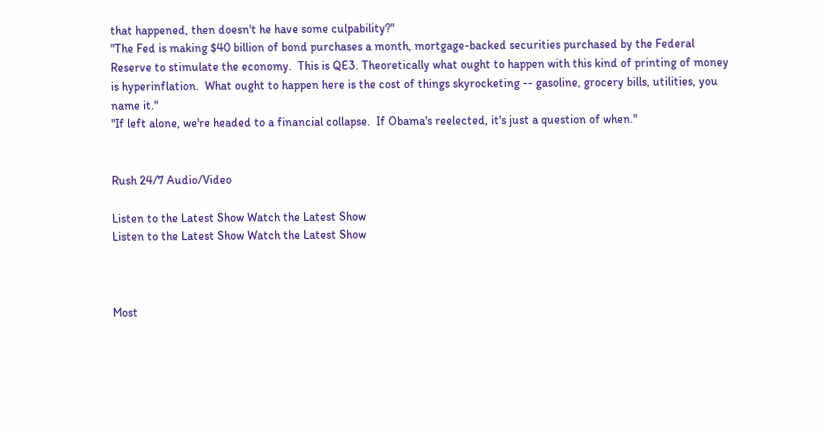that happened, then doesn't he have some culpability?"
"The Fed is making $40 billion of bond purchases a month, mortgage-backed securities purchased by the Federal Reserve to stimulate the economy.  This is QE3. Theoretically what ought to happen with this kind of printing of money is hyperinflation.  What ought to happen here is the cost of things skyrocketing -- gasoline, grocery bills, utilities, you name it."
"If left alone, we're headed to a financial collapse.  If Obama's reelected, it's just a question of when."


Rush 24/7 Audio/Video

Listen to the Latest Show Watch the Latest Show
Listen to the Latest Show Watch the Latest Show



Most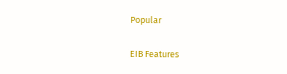Popular

EIB Features